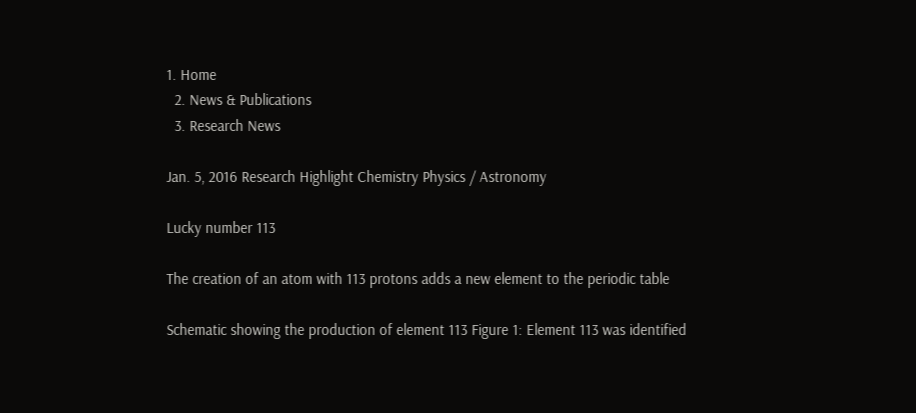1. Home
  2. News & Publications
  3. Research News

Jan. 5, 2016 Research Highlight Chemistry Physics / Astronomy

Lucky number 113

The creation of an atom with 113 protons adds a new element to the periodic table

Schematic showing the production of element 113 Figure 1: Element 113 was identified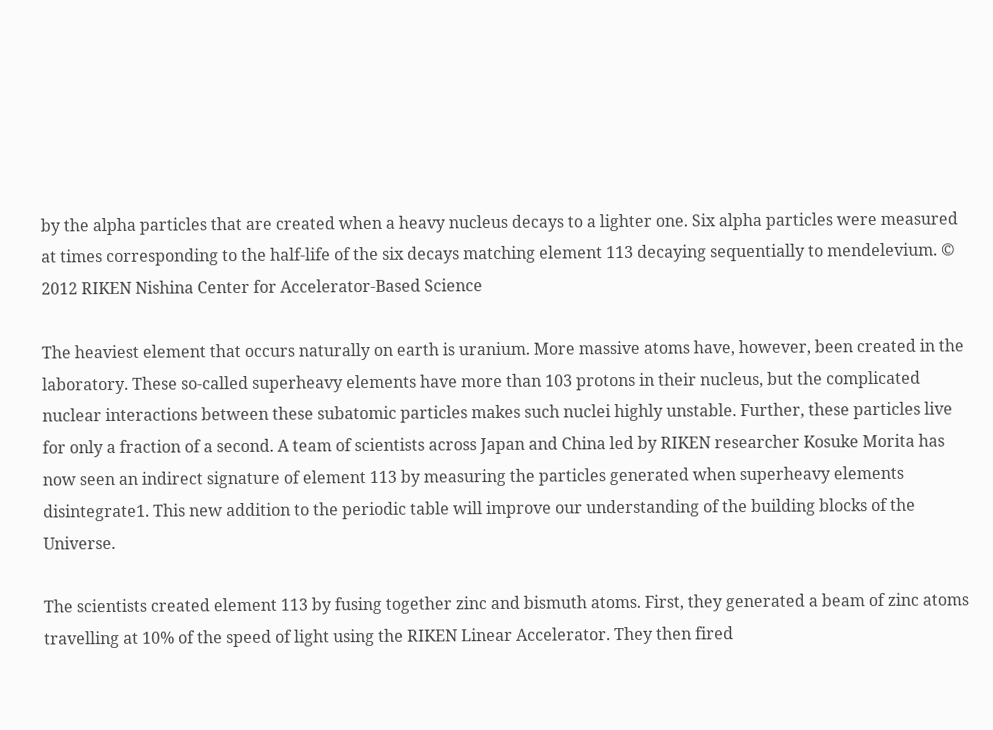by the alpha particles that are created when a heavy nucleus decays to a lighter one. Six alpha particles were measured at times corresponding to the half-life of the six decays matching element 113 decaying sequentially to mendelevium. © 2012 RIKEN Nishina Center for Accelerator-Based Science

The heaviest element that occurs naturally on earth is uranium. More massive atoms have, however, been created in the laboratory. These so-called superheavy elements have more than 103 protons in their nucleus, but the complicated nuclear interactions between these subatomic particles makes such nuclei highly unstable. Further, these particles live for only a fraction of a second. A team of scientists across Japan and China led by RIKEN researcher Kosuke Morita has now seen an indirect signature of element 113 by measuring the particles generated when superheavy elements disintegrate1. This new addition to the periodic table will improve our understanding of the building blocks of the Universe.

The scientists created element 113 by fusing together zinc and bismuth atoms. First, they generated a beam of zinc atoms travelling at 10% of the speed of light using the RIKEN Linear Accelerator. They then fired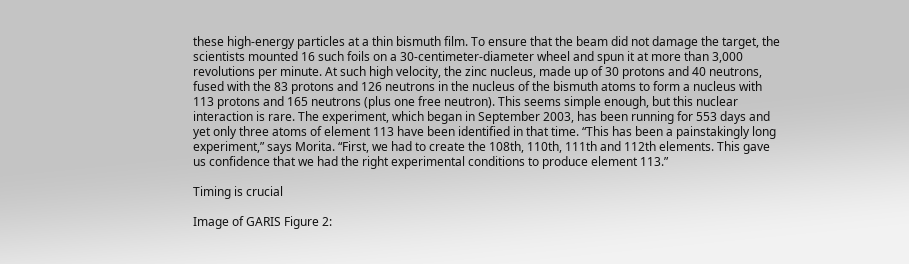these high-energy particles at a thin bismuth film. To ensure that the beam did not damage the target, the scientists mounted 16 such foils on a 30-centimeter-diameter wheel and spun it at more than 3,000 revolutions per minute. At such high velocity, the zinc nucleus, made up of 30 protons and 40 neutrons, fused with the 83 protons and 126 neutrons in the nucleus of the bismuth atoms to form a nucleus with 113 protons and 165 neutrons (plus one free neutron). This seems simple enough, but this nuclear interaction is rare. The experiment, which began in September 2003, has been running for 553 days and yet only three atoms of element 113 have been identified in that time. “This has been a painstakingly long experiment,” says Morita. “First, we had to create the 108th, 110th, 111th and 112th elements. This gave us confidence that we had the right experimental conditions to produce element 113.”

Timing is crucial

Image of GARIS Figure 2: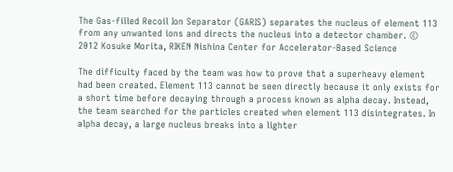The Gas-filled Recoil Ion Separator (GARIS) separates the nucleus of element 113 from any unwanted ions and directs the nucleus into a detector chamber. © 2012 Kosuke Morita, RIKEN Nishina Center for Accelerator-Based Science

The difficulty faced by the team was how to prove that a superheavy element had been created. Element 113 cannot be seen directly because it only exists for a short time before decaying through a process known as alpha decay. Instead, the team searched for the particles created when element 113 disintegrates. In alpha decay, a large nucleus breaks into a lighter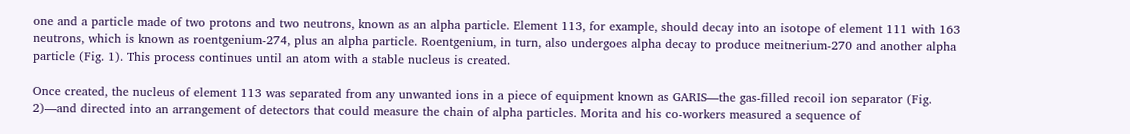one and a particle made of two protons and two neutrons, known as an alpha particle. Element 113, for example, should decay into an isotope of element 111 with 163 neutrons, which is known as roentgenium-274, plus an alpha particle. Roentgenium, in turn, also undergoes alpha decay to produce meitnerium-270 and another alpha particle (Fig. 1). This process continues until an atom with a stable nucleus is created.

Once created, the nucleus of element 113 was separated from any unwanted ions in a piece of equipment known as GARIS—the gas-filled recoil ion separator (Fig. 2)—and directed into an arrangement of detectors that could measure the chain of alpha particles. Morita and his co-workers measured a sequence of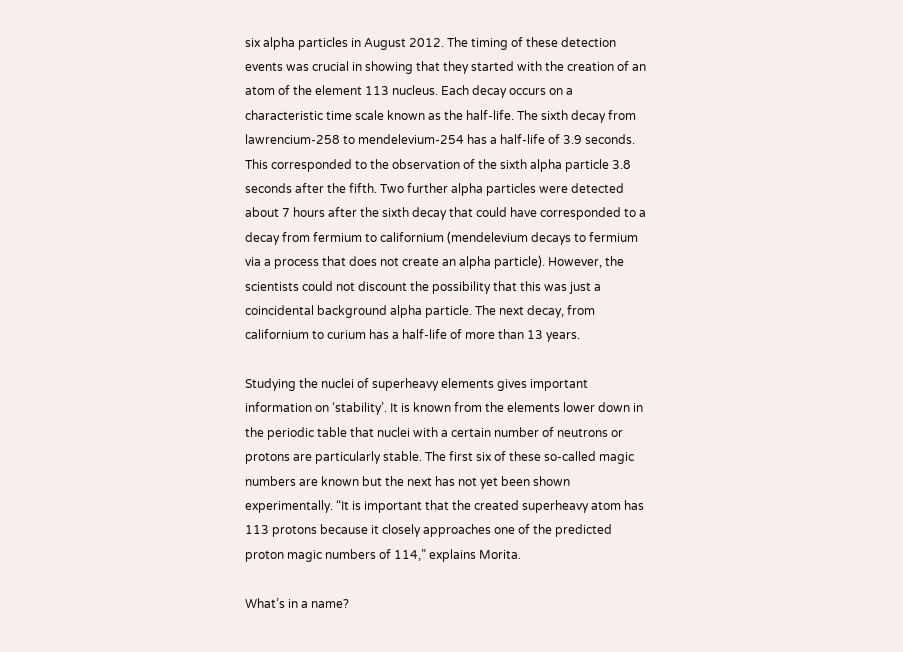six alpha particles in August 2012. The timing of these detection events was crucial in showing that they started with the creation of an atom of the element 113 nucleus. Each decay occurs on a characteristic time scale known as the half-life. The sixth decay from lawrencium-258 to mendelevium-254 has a half-life of 3.9 seconds. This corresponded to the observation of the sixth alpha particle 3.8 seconds after the fifth. Two further alpha particles were detected about 7 hours after the sixth decay that could have corresponded to a decay from fermium to californium (mendelevium decays to fermium via a process that does not create an alpha particle). However, the scientists could not discount the possibility that this was just a coincidental background alpha particle. The next decay, from californium to curium has a half-life of more than 13 years.

Studying the nuclei of superheavy elements gives important information on ‘stability’. It is known from the elements lower down in the periodic table that nuclei with a certain number of neutrons or protons are particularly stable. The first six of these so-called magic numbers are known but the next has not yet been shown experimentally. “It is important that the created superheavy atom has 113 protons because it closely approaches one of the predicted proton magic numbers of 114,” explains Morita.

What’s in a name?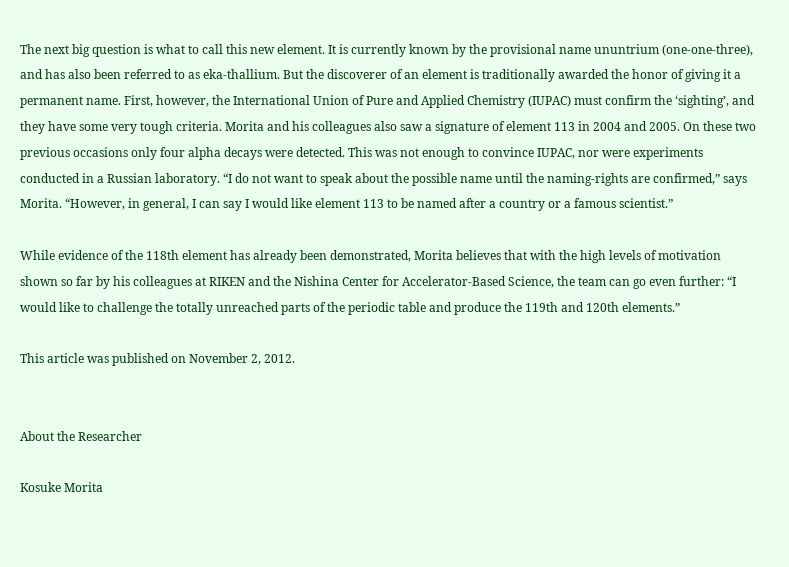The next big question is what to call this new element. It is currently known by the provisional name ununtrium (one-one-three), and has also been referred to as eka-thallium. But the discoverer of an element is traditionally awarded the honor of giving it a permanent name. First, however, the International Union of Pure and Applied Chemistry (IUPAC) must confirm the ‘sighting’, and they have some very tough criteria. Morita and his colleagues also saw a signature of element 113 in 2004 and 2005. On these two previous occasions only four alpha decays were detected. This was not enough to convince IUPAC, nor were experiments conducted in a Russian laboratory. “I do not want to speak about the possible name until the naming-rights are confirmed,” says Morita. “However, in general, I can say I would like element 113 to be named after a country or a famous scientist.”

While evidence of the 118th element has already been demonstrated, Morita believes that with the high levels of motivation shown so far by his colleagues at RIKEN and the Nishina Center for Accelerator-Based Science, the team can go even further: “I would like to challenge the totally unreached parts of the periodic table and produce the 119th and 120th elements.”

This article was published on November 2, 2012.


About the Researcher

Kosuke Morita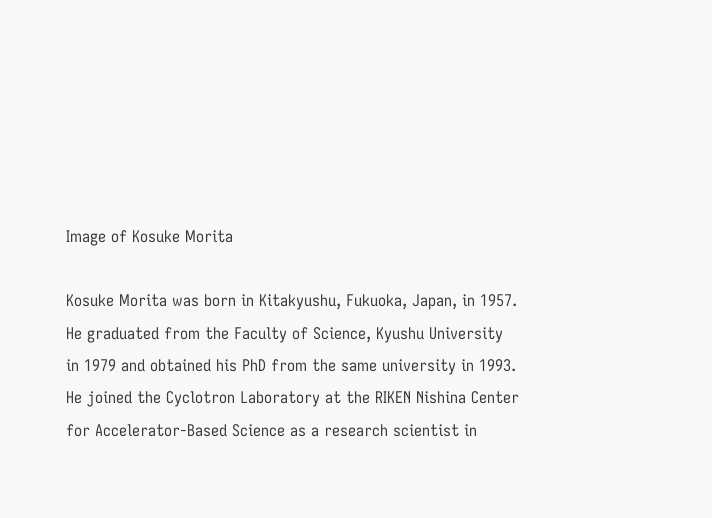Image of Kosuke Morita

Kosuke Morita was born in Kitakyushu, Fukuoka, Japan, in 1957. He graduated from the Faculty of Science, Kyushu University in 1979 and obtained his PhD from the same university in 1993. He joined the Cyclotron Laboratory at the RIKEN Nishina Center for Accelerator-Based Science as a research scientist in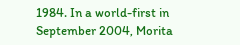1984. In a world-first in September 2004, Morita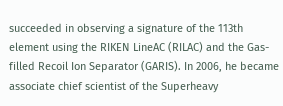succeeded in observing a signature of the 113th element using the RIKEN LineAC (RILAC) and the Gas-filled Recoil Ion Separator (GARIS). In 2006, he became associate chief scientist of the Superheavy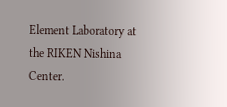Element Laboratory at the RIKEN Nishina Center.